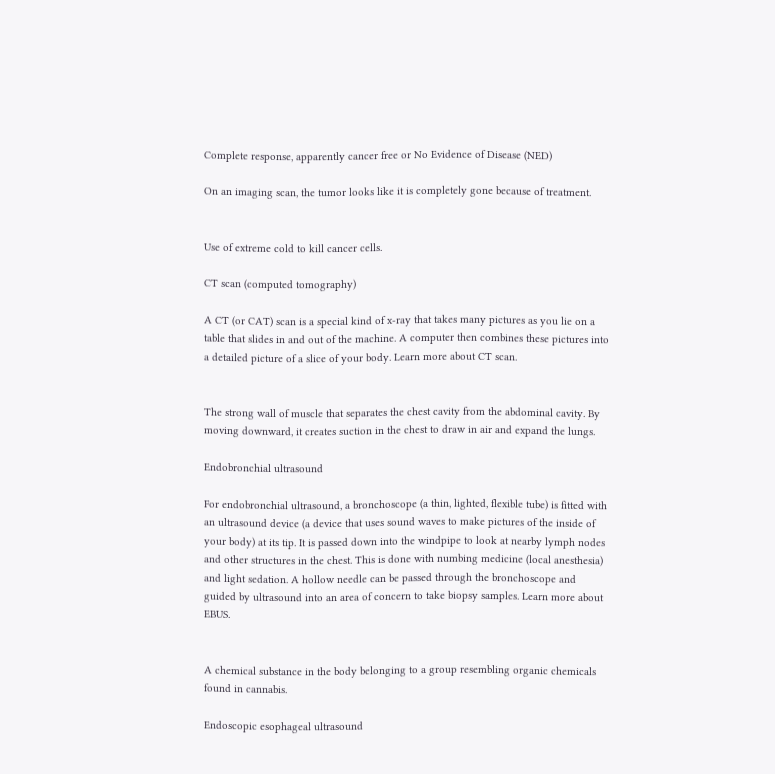Complete response, apparently cancer free or No Evidence of Disease (NED)

On an imaging scan, the tumor looks like it is completely gone because of treatment.


Use of extreme cold to kill cancer cells.

CT scan (computed tomography)

A CT (or CAT) scan is a special kind of x-ray that takes many pictures as you lie on a table that slides in and out of the machine. A computer then combines these pictures into a detailed picture of a slice of your body. Learn more about CT scan.


The strong wall of muscle that separates the chest cavity from the abdominal cavity. By moving downward, it creates suction in the chest to draw in air and expand the lungs.

Endobronchial ultrasound

For endobronchial ultrasound, a bronchoscope (a thin, lighted, flexible tube) is fitted with an ultrasound device (a device that uses sound waves to make pictures of the inside of your body) at its tip. It is passed down into the windpipe to look at nearby lymph nodes and other structures in the chest. This is done with numbing medicine (local anesthesia) and light sedation. A hollow needle can be passed through the bronchoscope and guided by ultrasound into an area of concern to take biopsy samples. Learn more about EBUS.


A chemical substance in the body belonging to a group resembling organic chemicals found in cannabis.

Endoscopic esophageal ultrasound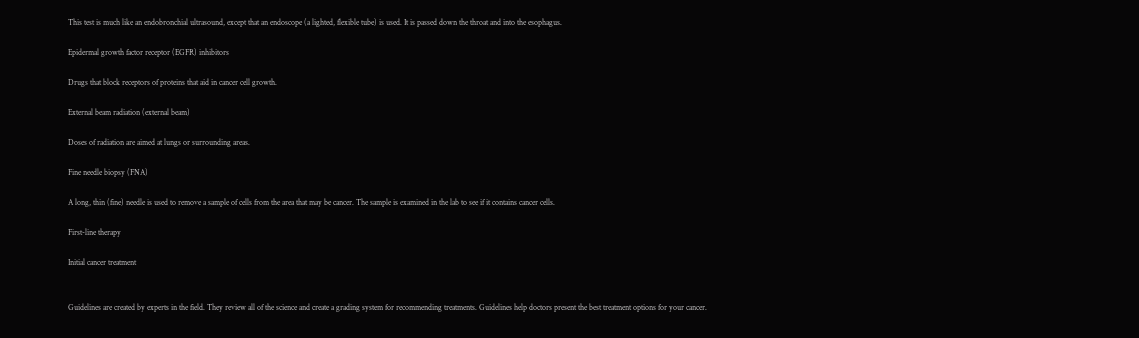This test is much like an endobronchial ultrasound, except that an endoscope (a lighted, flexible tube) is used. It is passed down the throat and into the esophagus.

Epidermal growth factor receptor (EGFR) inhibitors

Drugs that block receptors of proteins that aid in cancer cell growth.

External beam radiation (external beam)

Doses of radiation are aimed at lungs or surrounding areas.

Fine needle biopsy (FNA)

A long, thin (fine) needle is used to remove a sample of cells from the area that may be cancer. The sample is examined in the lab to see if it contains cancer cells.

First-line therapy

Initial cancer treatment


Guidelines are created by experts in the field. They review all of the science and create a grading system for recommending treatments. Guidelines help doctors present the best treatment options for your cancer.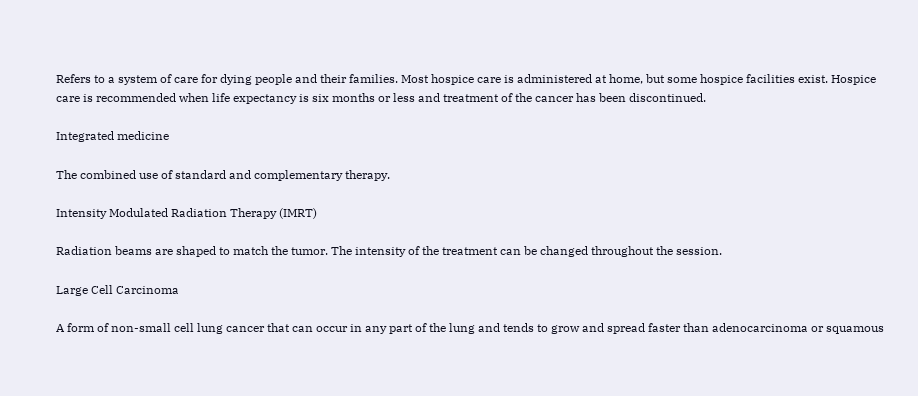Refers to a system of care for dying people and their families. Most hospice care is administered at home, but some hospice facilities exist. Hospice care is recommended when life expectancy is six months or less and treatment of the cancer has been discontinued.

Integrated medicine

The combined use of standard and complementary therapy.

Intensity Modulated Radiation Therapy (IMRT)

Radiation beams are shaped to match the tumor. The intensity of the treatment can be changed throughout the session.

Large Cell Carcinoma

A form of non-small cell lung cancer that can occur in any part of the lung and tends to grow and spread faster than adenocarcinoma or squamous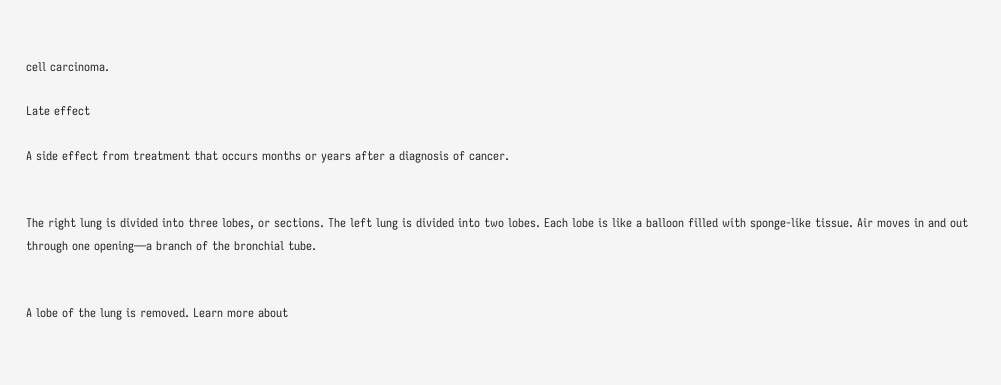cell carcinoma.

Late effect

A side effect from treatment that occurs months or years after a diagnosis of cancer.


The right lung is divided into three lobes, or sections. The left lung is divided into two lobes. Each lobe is like a balloon filled with sponge-like tissue. Air moves in and out through one opening—a branch of the bronchial tube.


A lobe of the lung is removed. Learn more about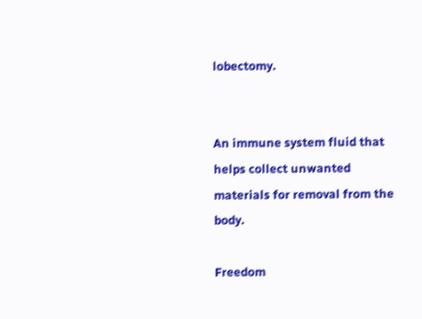lobectomy.


An immune system fluid that helps collect unwanted materials for removal from the body.

Freedom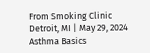From Smoking Clinic
Detroit, MI | May 29, 2024
Asthma Basics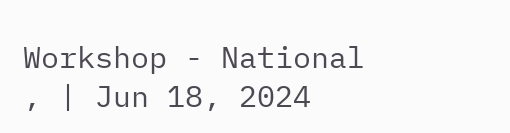Workshop - National
, | Jun 18, 2024